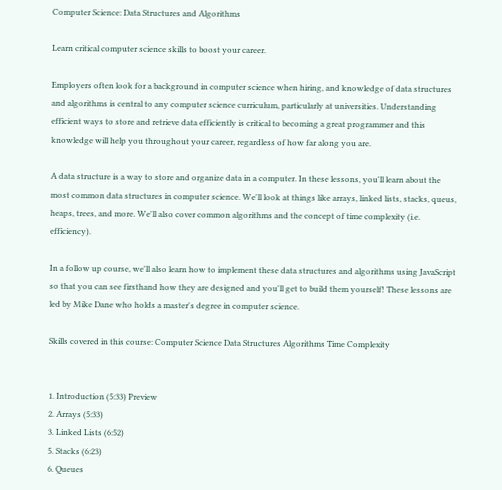Computer Science: Data Structures and Algorithms

Learn critical computer science skills to boost your career.

Employers often look for a background in computer science when hiring, and knowledge of data structures and algorithms is central to any computer science curriculum, particularly at universities. Understanding efficient ways to store and retrieve data efficiently is critical to becoming a great programmer and this knowledge will help you throughout your career, regardless of how far along you are.

A data structure is a way to store and organize data in a computer. In these lessons, you'll learn about the most common data structures in computer science. We'll look at things like arrays, linked lists, stacks, queus, heaps, trees, and more. We'll also cover common algorithms and the concept of time complexity (i.e. efficiency).

In a follow up course, we'll also learn how to implement these data structures and algorithms using JavaScript so that you can see firsthand how they are designed and you'll get to build them yourself! These lessons are led by Mike Dane who holds a master's degree in computer science.

Skills covered in this course: Computer Science Data Structures Algorithms Time Complexity


1. Introduction (5:33) Preview
2. Arrays (5:33)
3. Linked Lists (6:52)
5. Stacks (6:23)
6. Queues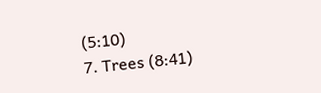(5:10)
7. Trees (8:41)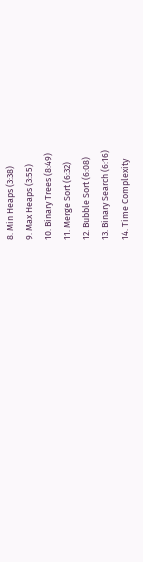8. Min Heaps (3:38)
9. Max Heaps (3:55)
10. Binary Trees (8:49)
11. Merge Sort (6:32)
12. Bubble Sort (6:08)
13. Binary Search (6:16)
14. Time Complexity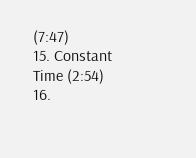(7:47)
15. Constant Time (2:54)
16.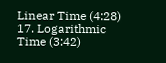Linear Time (4:28)
17. Logarithmic Time (3:42)